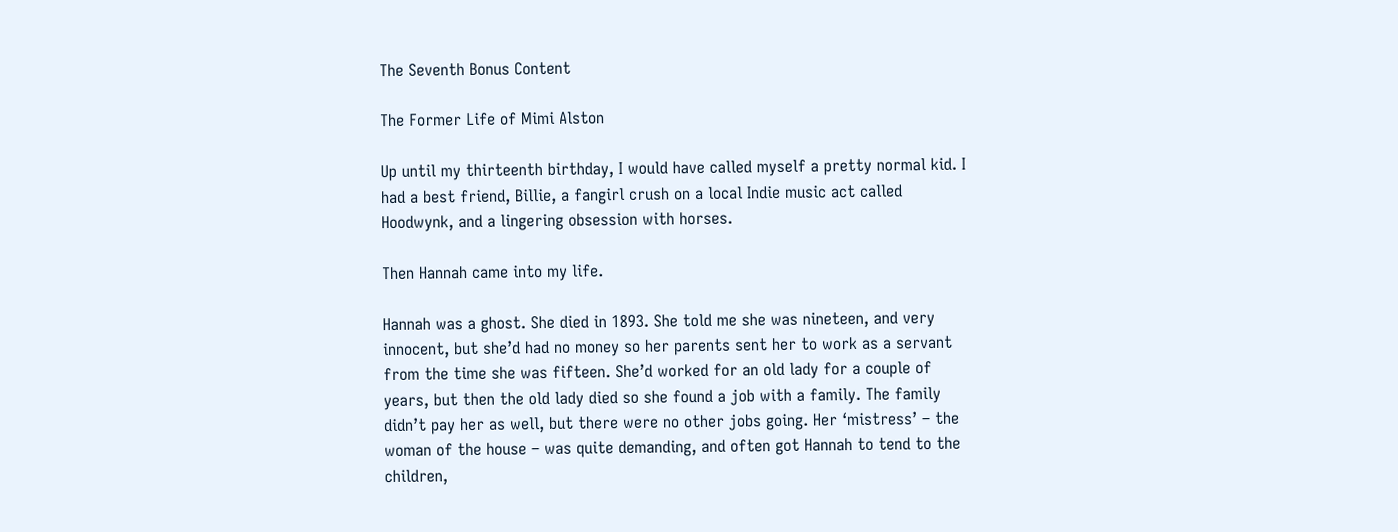The Seventh Bonus Content

The Former Life of Mimi Alston

Up until my thirteenth birthday, I would have called myself a pretty normal kid. I had a best friend, Billie, a fangirl crush on a local Indie music act called Hoodwynk, and a lingering obsession with horses.

Then Hannah came into my life.

Hannah was a ghost. She died in 1893. She told me she was nineteen, and very innocent, but she’d had no money so her parents sent her to work as a servant from the time she was fifteen. She’d worked for an old lady for a couple of years, but then the old lady died so she found a job with a family. The family didn’t pay her as well, but there were no other jobs going. Her ‘mistress’ – the woman of the house – was quite demanding, and often got Hannah to tend to the children,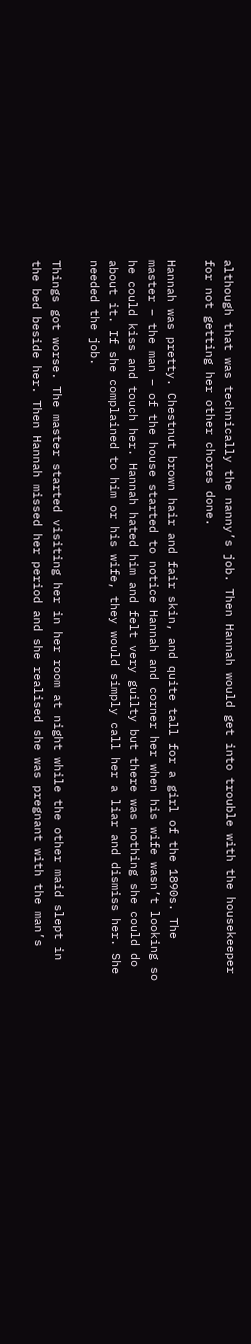although that was technically the nanny’s job. Then Hannah would get into trouble with the housekeeper for not getting her other chores done.

Hannah was pretty. Chestnut brown hair and fair skin, and quite tall for a girl of the 1890s. The master – the man – of the house started to notice Hannah and corner her when his wife wasn’t looking so he could kiss and touch her. Hannah hated him and felt very guilty but there was nothing she could do about it. If she complained to him or his wife, they would simply call her a liar and dismiss her. She needed the job.

Things got worse. The master started visiting her in her room at night while the other maid slept in the bed beside her. Then Hannah missed her period and she realised she was pregnant with the man’s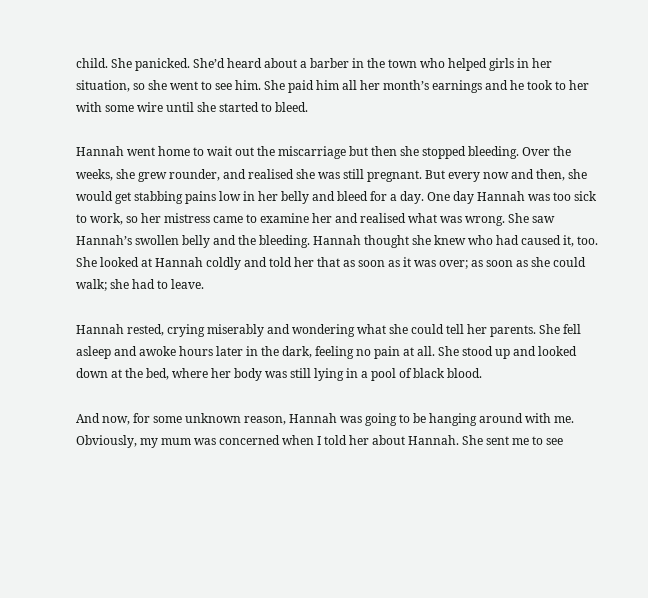child. She panicked. She’d heard about a barber in the town who helped girls in her situation, so she went to see him. She paid him all her month’s earnings and he took to her with some wire until she started to bleed.

Hannah went home to wait out the miscarriage but then she stopped bleeding. Over the weeks, she grew rounder, and realised she was still pregnant. But every now and then, she would get stabbing pains low in her belly and bleed for a day. One day Hannah was too sick to work, so her mistress came to examine her and realised what was wrong. She saw Hannah’s swollen belly and the bleeding. Hannah thought she knew who had caused it, too. She looked at Hannah coldly and told her that as soon as it was over; as soon as she could walk; she had to leave.

Hannah rested, crying miserably and wondering what she could tell her parents. She fell asleep and awoke hours later in the dark, feeling no pain at all. She stood up and looked down at the bed, where her body was still lying in a pool of black blood.

And now, for some unknown reason, Hannah was going to be hanging around with me. Obviously, my mum was concerned when I told her about Hannah. She sent me to see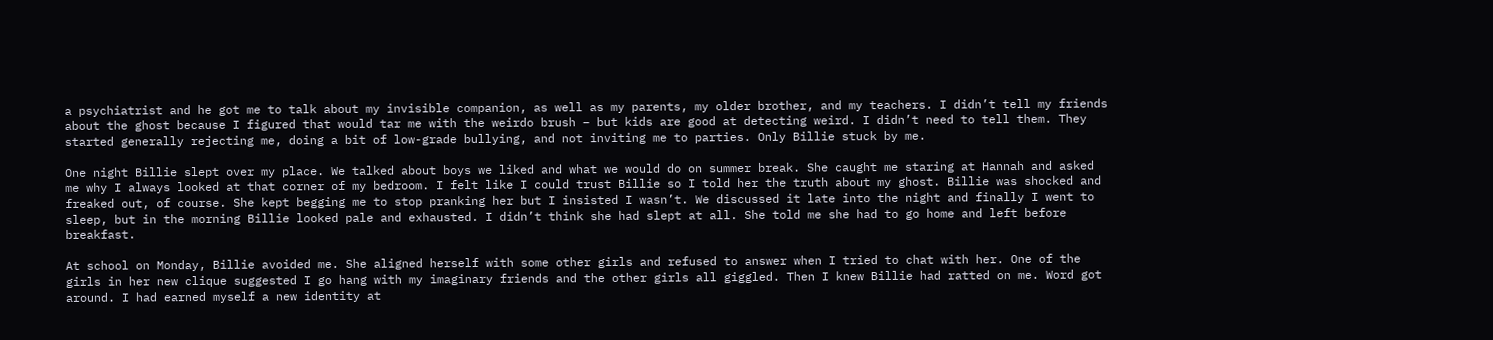a psychiatrist and he got me to talk about my invisible companion, as well as my parents, my older brother, and my teachers. I didn’t tell my friends about the ghost because I figured that would tar me with the weirdo brush – but kids are good at detecting weird. I didn’t need to tell them. They started generally rejecting me, doing a bit of low-grade bullying, and not inviting me to parties. Only Billie stuck by me.

One night Billie slept over my place. We talked about boys we liked and what we would do on summer break. She caught me staring at Hannah and asked me why I always looked at that corner of my bedroom. I felt like I could trust Billie so I told her the truth about my ghost. Billie was shocked and freaked out, of course. She kept begging me to stop pranking her but I insisted I wasn’t. We discussed it late into the night and finally I went to sleep, but in the morning Billie looked pale and exhausted. I didn’t think she had slept at all. She told me she had to go home and left before breakfast.

At school on Monday, Billie avoided me. She aligned herself with some other girls and refused to answer when I tried to chat with her. One of the girls in her new clique suggested I go hang with my imaginary friends and the other girls all giggled. Then I knew Billie had ratted on me. Word got around. I had earned myself a new identity at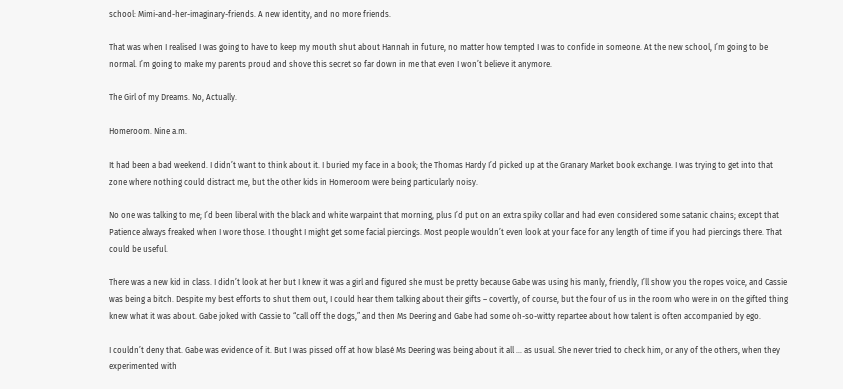school: Mimi-and-her-imaginary-friends. A new identity, and no more friends.

That was when I realised I was going to have to keep my mouth shut about Hannah in future, no matter how tempted I was to confide in someone. At the new school, I’m going to be normal. I’m going to make my parents proud and shove this secret so far down in me that even I won’t believe it anymore.

The Girl of my Dreams. No, Actually.

Homeroom. Nine a.m.

It had been a bad weekend. I didn’t want to think about it. I buried my face in a book; the Thomas Hardy I’d picked up at the Granary Market book exchange. I was trying to get into that zone where nothing could distract me, but the other kids in Homeroom were being particularly noisy.

No one was talking to me; I’d been liberal with the black and white warpaint that morning, plus I’d put on an extra spiky collar and had even considered some satanic chains; except that Patience always freaked when I wore those. I thought I might get some facial piercings. Most people wouldn’t even look at your face for any length of time if you had piercings there. That could be useful.

There was a new kid in class. I didn’t look at her but I knew it was a girl and figured she must be pretty because Gabe was using his manly, friendly, I’ll show you the ropes voice, and Cassie was being a bitch. Despite my best efforts to shut them out, I could hear them talking about their gifts – covertly, of course, but the four of us in the room who were in on the gifted thing knew what it was about. Gabe joked with Cassie to “call off the dogs,” and then Ms Deering and Gabe had some oh-so-witty repartee about how talent is often accompanied by ego.

I couldn’t deny that. Gabe was evidence of it. But I was pissed off at how blasé Ms Deering was being about it all … as usual. She never tried to check him, or any of the others, when they experimented with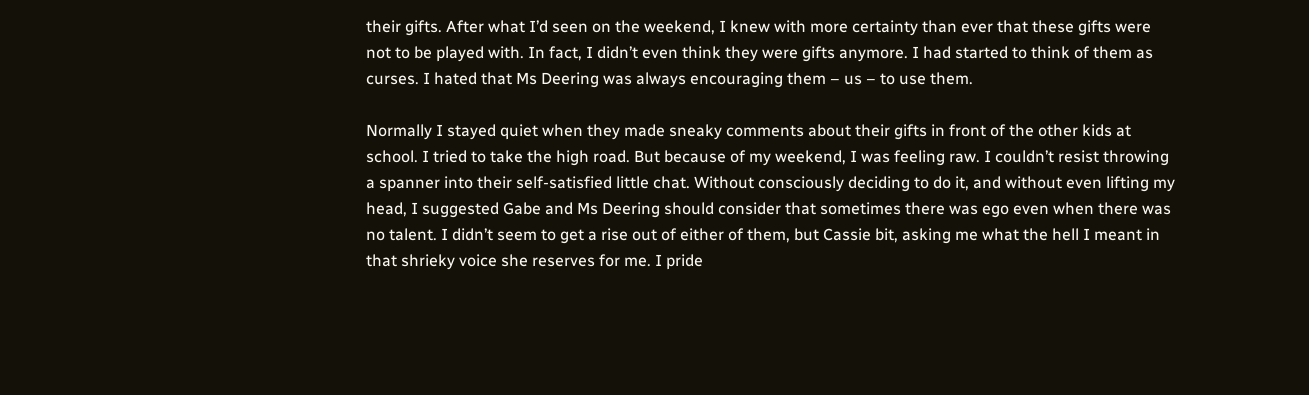their gifts. After what I’d seen on the weekend, I knew with more certainty than ever that these gifts were not to be played with. In fact, I didn’t even think they were gifts anymore. I had started to think of them as curses. I hated that Ms Deering was always encouraging them – us – to use them.

Normally I stayed quiet when they made sneaky comments about their gifts in front of the other kids at school. I tried to take the high road. But because of my weekend, I was feeling raw. I couldn’t resist throwing a spanner into their self-satisfied little chat. Without consciously deciding to do it, and without even lifting my head, I suggested Gabe and Ms Deering should consider that sometimes there was ego even when there was no talent. I didn’t seem to get a rise out of either of them, but Cassie bit, asking me what the hell I meant in that shrieky voice she reserves for me. I pride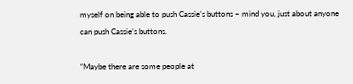myself on being able to push Cassie’s buttons – mind you, just about anyone can push Cassie’s buttons.

“Maybe there are some people at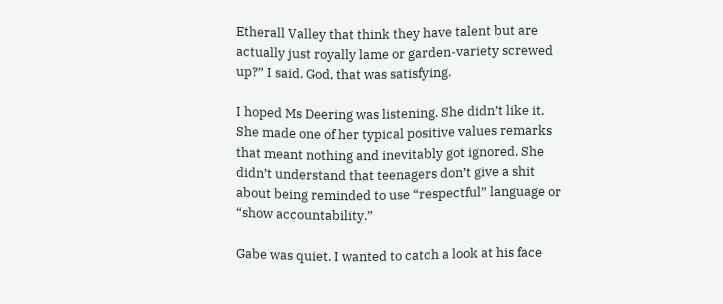Etherall Valley that think they have talent but are actually just royally lame or garden-variety screwed up?” I said. God, that was satisfying.

I hoped Ms Deering was listening. She didn’t like it. She made one of her typical positive values remarks that meant nothing and inevitably got ignored. She didn’t understand that teenagers don’t give a shit about being reminded to use “respectful” language or “show accountability.”

Gabe was quiet. I wanted to catch a look at his face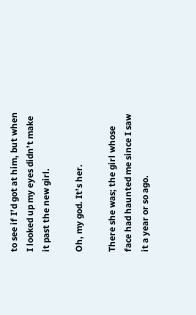to see if I’d got at him, but when I looked up my eyes didn’t make it past the new girl.

Oh, my god. It’s her.

There she was; the girl whose face had haunted me since I saw it a year or so ago.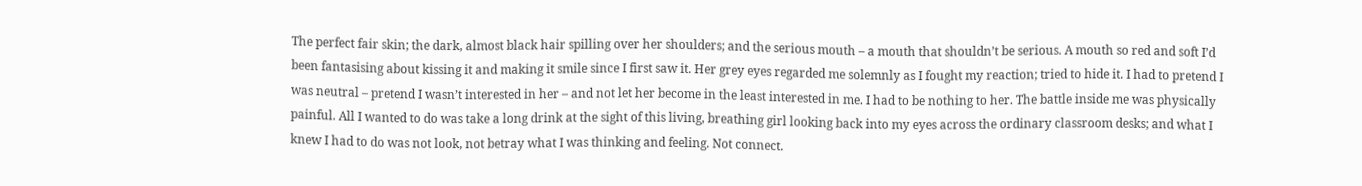The perfect fair skin; the dark, almost black hair spilling over her shoulders; and the serious mouth – a mouth that shouldn’t be serious. A mouth so red and soft I’d been fantasising about kissing it and making it smile since I first saw it. Her grey eyes regarded me solemnly as I fought my reaction; tried to hide it. I had to pretend I was neutral – pretend I wasn’t interested in her – and not let her become in the least interested in me. I had to be nothing to her. The battle inside me was physically painful. All I wanted to do was take a long drink at the sight of this living, breathing girl looking back into my eyes across the ordinary classroom desks; and what I knew I had to do was not look, not betray what I was thinking and feeling. Not connect.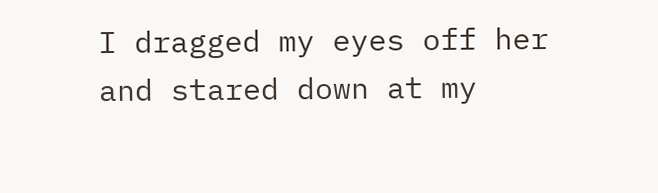I dragged my eyes off her and stared down at my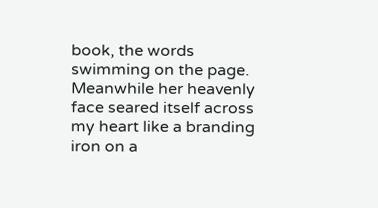book, the words swimming on the page. Meanwhile her heavenly face seared itself across my heart like a branding iron on a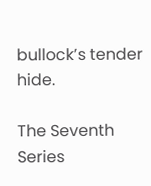bullock’s tender hide.

The Seventh Series